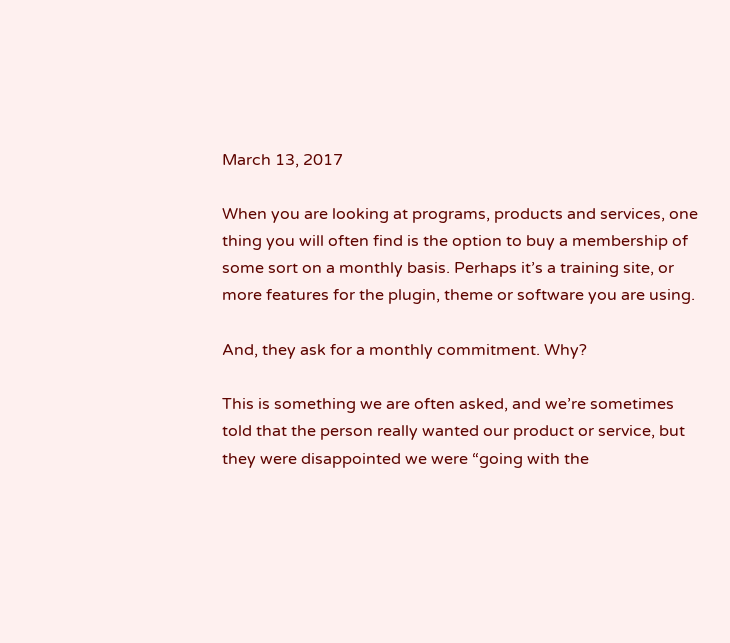March 13, 2017

When you are looking at programs, products and services, one thing you will often find is the option to buy a membership of some sort on a monthly basis. Perhaps it’s a training site, or more features for the plugin, theme or software you are using.

And, they ask for a monthly commitment. Why?

This is something we are often asked, and we’re sometimes told that the person really wanted our product or service, but they were disappointed we were “going with the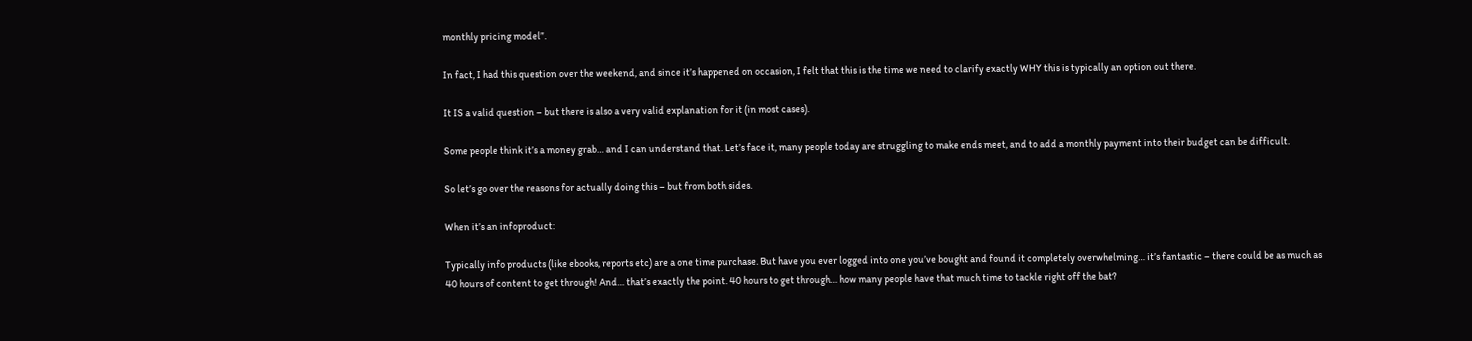monthly pricing model”.

In fact, I had this question over the weekend, and since it’s happened on occasion, I felt that this is the time we need to clarify exactly WHY this is typically an option out there.

It IS a valid question – but there is also a very valid explanation for it (in most cases).

Some people think it’s a money grab… and I can understand that. Let’s face it, many people today are struggling to make ends meet, and to add a monthly payment into their budget can be difficult.

So let’s go over the reasons for actually doing this – but from both sides.

When it’s an infoproduct:

Typically info products (like ebooks, reports etc) are a one time purchase. But have you ever logged into one you’ve bought and found it completely overwhelming… it’s fantastic – there could be as much as 40 hours of content to get through! And… that’s exactly the point. 40 hours to get through… how many people have that much time to tackle right off the bat?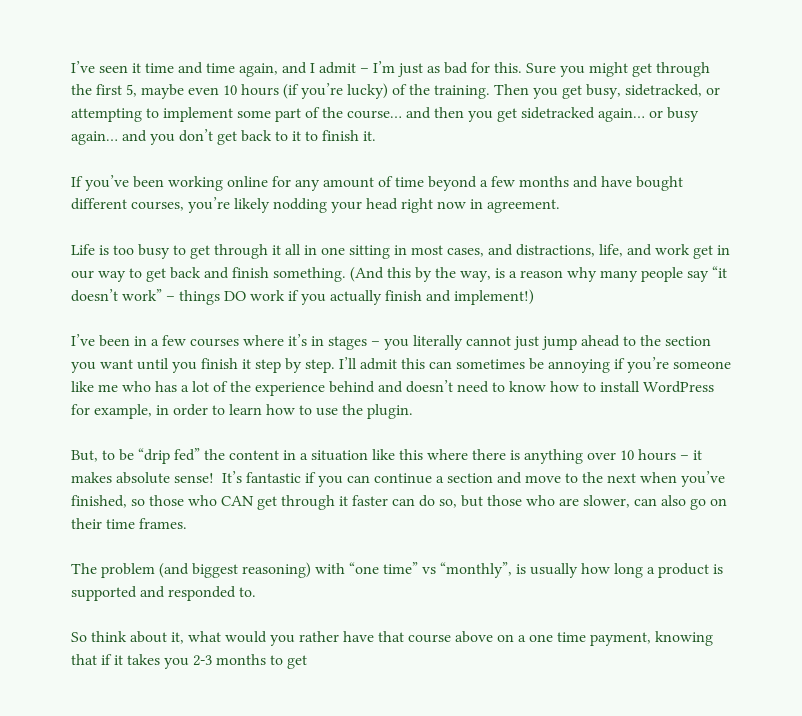I’ve seen it time and time again, and I admit – I’m just as bad for this. Sure you might get through the first 5, maybe even 10 hours (if you’re lucky) of the training. Then you get busy, sidetracked, or attempting to implement some part of the course… and then you get sidetracked again… or busy again… and you don’t get back to it to finish it.

If you’ve been working online for any amount of time beyond a few months and have bought different courses, you’re likely nodding your head right now in agreement.

Life is too busy to get through it all in one sitting in most cases, and distractions, life, and work get in our way to get back and finish something. (And this by the way, is a reason why many people say “it doesn’t work” – things DO work if you actually finish and implement!)

I’ve been in a few courses where it’s in stages – you literally cannot just jump ahead to the section you want until you finish it step by step. I’ll admit this can sometimes be annoying if you’re someone like me who has a lot of the experience behind and doesn’t need to know how to install WordPress for example, in order to learn how to use the plugin.

But, to be “drip fed” the content in a situation like this where there is anything over 10 hours – it makes absolute sense!  It’s fantastic if you can continue a section and move to the next when you’ve finished, so those who CAN get through it faster can do so, but those who are slower, can also go on their time frames.

The problem (and biggest reasoning) with “one time” vs “monthly”, is usually how long a product is supported and responded to.

So think about it, what would you rather have that course above on a one time payment, knowing that if it takes you 2-3 months to get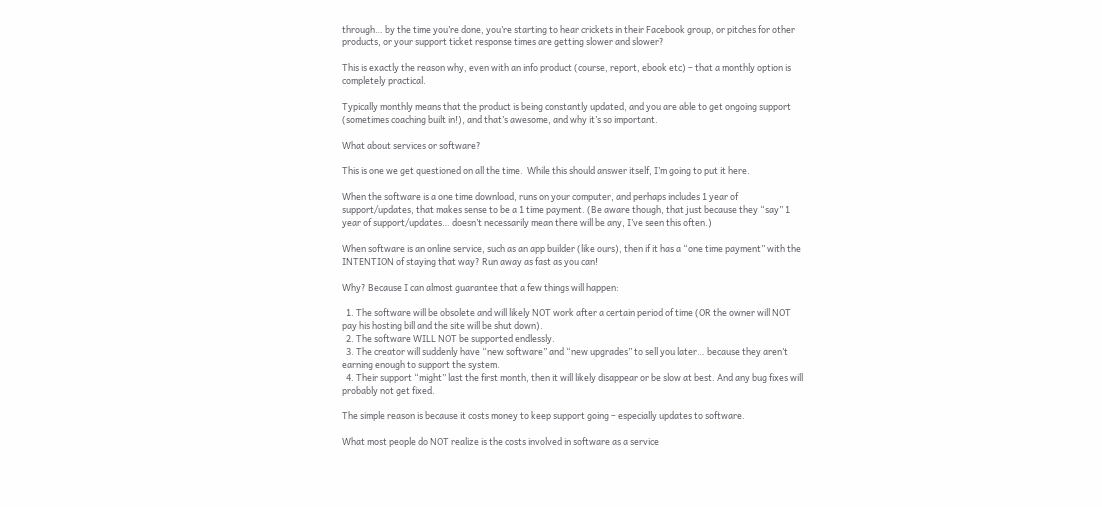through… by the time you’re done, you’re starting to hear crickets in their Facebook group, or pitches for other products, or your support ticket response times are getting slower and slower?

This is exactly the reason why, even with an info product (course, report, ebook etc) – that a monthly option is completely practical.

Typically monthly means that the product is being constantly updated, and you are able to get ongoing support (sometimes coaching built in!), and that’s awesome, and why it’s so important.

What about services or software?

This is one we get questioned on all the time.  While this should answer itself, I’m going to put it here.

When the software is a one time download, runs on your computer, and perhaps includes 1 year of support/updates, that makes sense to be a 1 time payment. (Be aware though, that just because they “say” 1 year of support/updates… doesn’t necessarily mean there will be any, I’ve seen this often.)

When software is an online service, such as an app builder (like ours), then if it has a “one time payment” with the INTENTION of staying that way? Run away as fast as you can!

Why? Because I can almost guarantee that a few things will happen:

  1. The software will be obsolete and will likely NOT work after a certain period of time (OR the owner will NOT pay his hosting bill and the site will be shut down).
  2. The software WILL NOT be supported endlessly.
  3. The creator will suddenly have “new software” and “new upgrades” to sell you later… because they aren’t earning enough to support the system.
  4. Their support “might” last the first month, then it will likely disappear or be slow at best. And any bug fixes will probably not get fixed.

The simple reason is because it costs money to keep support going – especially updates to software.

What most people do NOT realize is the costs involved in software as a service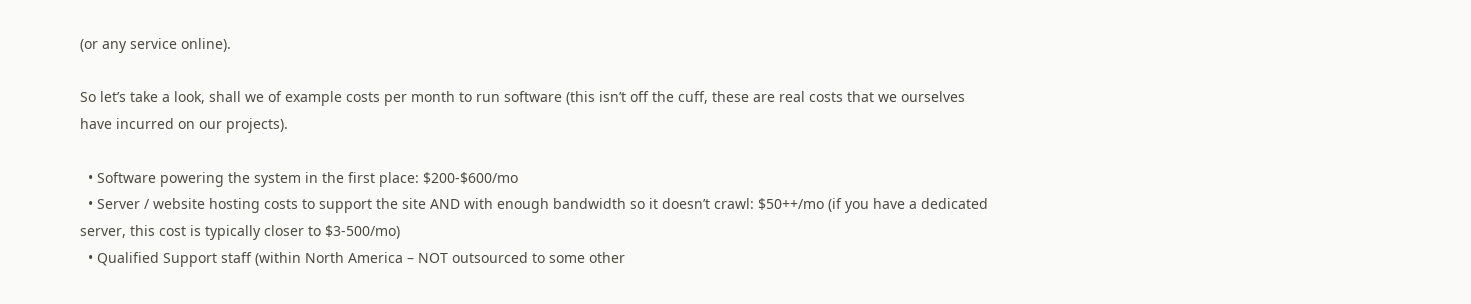(or any service online).

So let’s take a look, shall we of example costs per month to run software (this isn’t off the cuff, these are real costs that we ourselves have incurred on our projects).

  • Software powering the system in the first place: $200-$600/mo
  • Server / website hosting costs to support the site AND with enough bandwidth so it doesn’t crawl: $50++/mo (if you have a dedicated server, this cost is typically closer to $3-500/mo)
  • Qualified Support staff (within North America – NOT outsourced to some other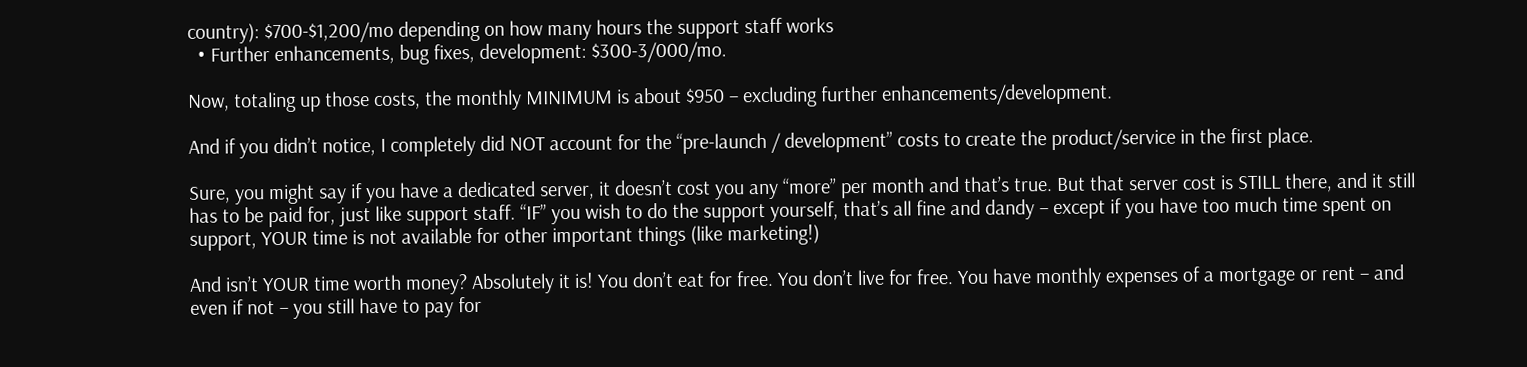country): $700-$1,200/mo depending on how many hours the support staff works
  • Further enhancements, bug fixes, development: $300-3/000/mo.

Now, totaling up those costs, the monthly MINIMUM is about $950 – excluding further enhancements/development.

And if you didn’t notice, I completely did NOT account for the “pre-launch / development” costs to create the product/service in the first place.

Sure, you might say if you have a dedicated server, it doesn’t cost you any “more” per month and that’s true. But that server cost is STILL there, and it still has to be paid for, just like support staff. “IF” you wish to do the support yourself, that’s all fine and dandy – except if you have too much time spent on support, YOUR time is not available for other important things (like marketing!)

And isn’t YOUR time worth money? Absolutely it is! You don’t eat for free. You don’t live for free. You have monthly expenses of a mortgage or rent – and even if not – you still have to pay for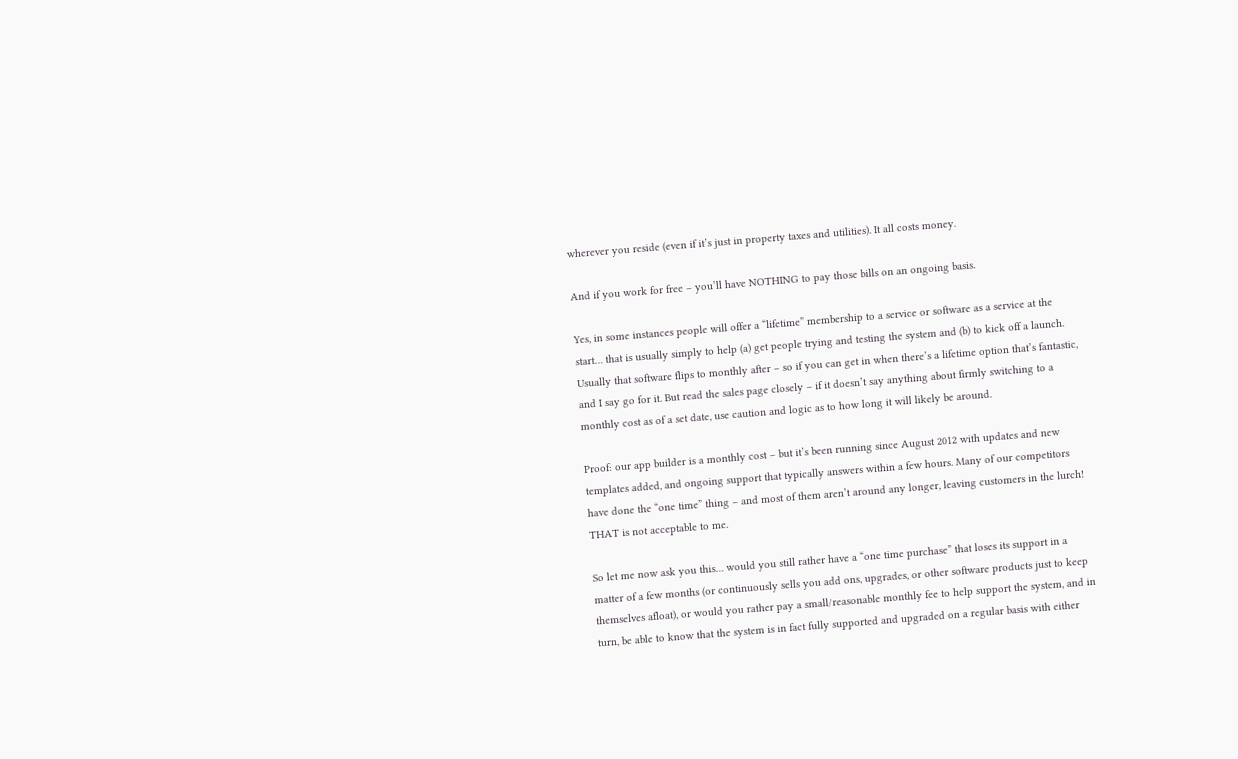wherever you reside (even if it’s just in property taxes and utilities). It all costs money.

And if you work for free – you’ll have NOTHING to pay those bills on an ongoing basis.

Yes, in some instances people will offer a “lifetime” membership to a service or software as a service at the start… that is usually simply to help (a) get people trying and testing the system and (b) to kick off a launch. Usually that software flips to monthly after – so if you can get in when there’s a lifetime option that’s fantastic, and I say go for it. But read the sales page closely – if it doesn’t say anything about firmly switching to a monthly cost as of a set date, use caution and logic as to how long it will likely be around.

Proof: our app builder is a monthly cost – but it’s been running since August 2012 with updates and new templates added, and ongoing support that typically answers within a few hours. Many of our competitors have done the “one time” thing – and most of them aren’t around any longer, leaving customers in the lurch! THAT is not acceptable to me.

So let me now ask you this… would you still rather have a “one time purchase” that loses its support in a matter of a few months (or continuously sells you add ons, upgrades, or other software products just to keep themselves afloat), or would you rather pay a small/reasonable monthly fee to help support the system, and in turn, be able to know that the system is in fact fully supported and upgraded on a regular basis with either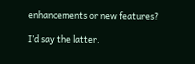enhancements or new features?

I’d say the latter.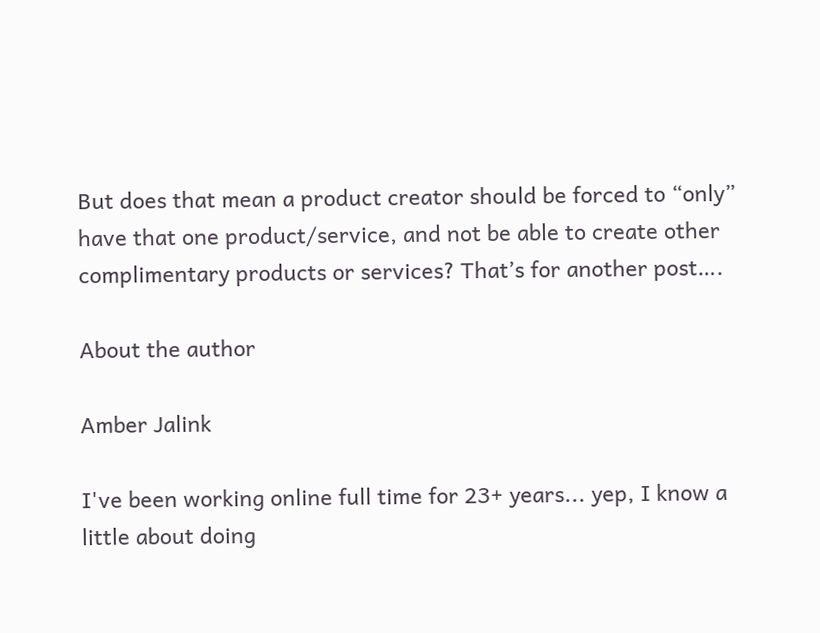But does that mean a product creator should be forced to “only” have that one product/service, and not be able to create other complimentary products or services? That’s for another post….

About the author

Amber Jalink

I've been working online full time for 23+ years... yep, I know a little about doing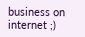business on internet ;)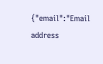{"email":"Email address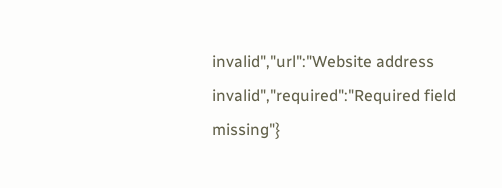invalid","url":"Website address invalid","required":"Required field missing"}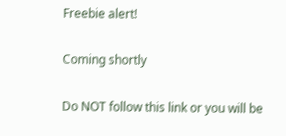Freebie alert!

Coming shortly

Do NOT follow this link or you will be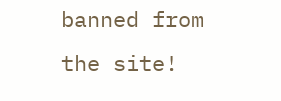banned from the site!